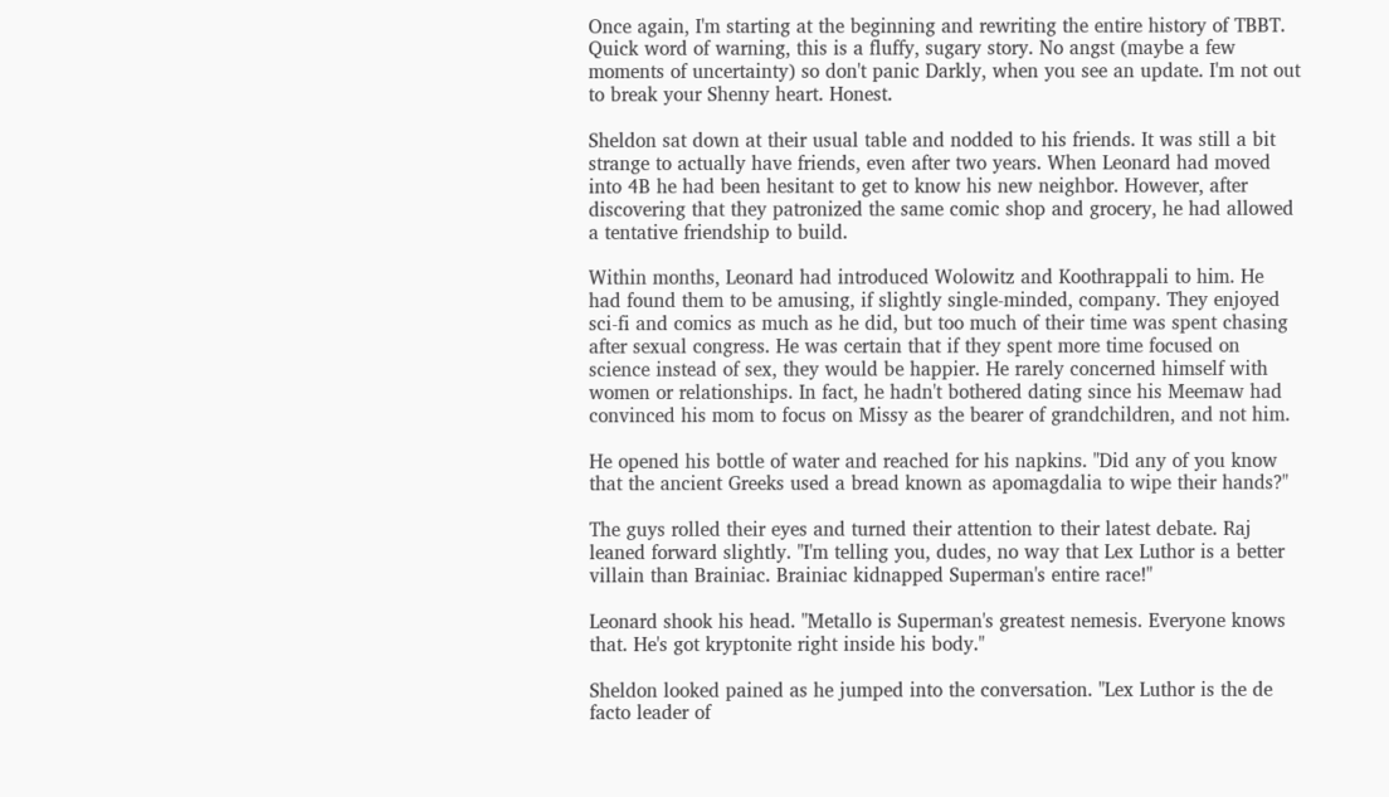Once again, I'm starting at the beginning and rewriting the entire history of TBBT. Quick word of warning, this is a fluffy, sugary story. No angst (maybe a few moments of uncertainty) so don't panic Darkly, when you see an update. I'm not out to break your Shenny heart. Honest.

Sheldon sat down at their usual table and nodded to his friends. It was still a bit strange to actually have friends, even after two years. When Leonard had moved into 4B he had been hesitant to get to know his new neighbor. However, after discovering that they patronized the same comic shop and grocery, he had allowed a tentative friendship to build.

Within months, Leonard had introduced Wolowitz and Koothrappali to him. He had found them to be amusing, if slightly single-minded, company. They enjoyed sci-fi and comics as much as he did, but too much of their time was spent chasing after sexual congress. He was certain that if they spent more time focused on science instead of sex, they would be happier. He rarely concerned himself with women or relationships. In fact, he hadn't bothered dating since his Meemaw had convinced his mom to focus on Missy as the bearer of grandchildren, and not him.

He opened his bottle of water and reached for his napkins. "Did any of you know that the ancient Greeks used a bread known as apomagdalia to wipe their hands?"

The guys rolled their eyes and turned their attention to their latest debate. Raj leaned forward slightly. "I'm telling you, dudes, no way that Lex Luthor is a better villain than Brainiac. Brainiac kidnapped Superman's entire race!"

Leonard shook his head. "Metallo is Superman's greatest nemesis. Everyone knows that. He's got kryptonite right inside his body."

Sheldon looked pained as he jumped into the conversation. "Lex Luthor is the de facto leader of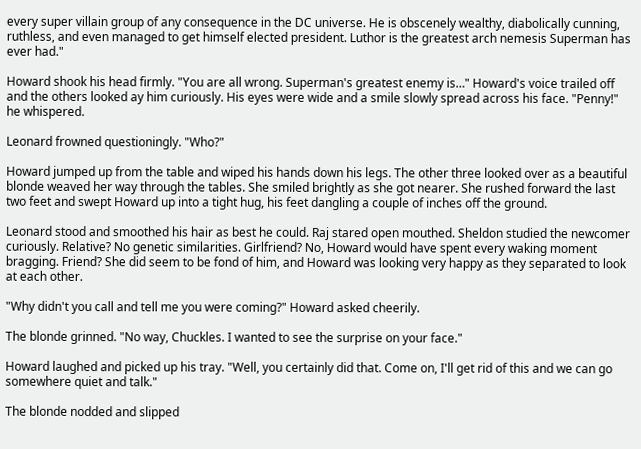every super villain group of any consequence in the DC universe. He is obscenely wealthy, diabolically cunning, ruthless, and even managed to get himself elected president. Luthor is the greatest arch nemesis Superman has ever had."

Howard shook his head firmly. "You are all wrong. Superman's greatest enemy is…" Howard's voice trailed off and the others looked ay him curiously. His eyes were wide and a smile slowly spread across his face. "Penny!" he whispered.

Leonard frowned questioningly. "Who?"

Howard jumped up from the table and wiped his hands down his legs. The other three looked over as a beautiful blonde weaved her way through the tables. She smiled brightly as she got nearer. She rushed forward the last two feet and swept Howard up into a tight hug, his feet dangling a couple of inches off the ground.

Leonard stood and smoothed his hair as best he could. Raj stared open mouthed. Sheldon studied the newcomer curiously. Relative? No genetic similarities. Girlfriend? No, Howard would have spent every waking moment bragging. Friend? She did seem to be fond of him, and Howard was looking very happy as they separated to look at each other.

"Why didn't you call and tell me you were coming?" Howard asked cheerily.

The blonde grinned. "No way, Chuckles. I wanted to see the surprise on your face."

Howard laughed and picked up his tray. "Well, you certainly did that. Come on, I'll get rid of this and we can go somewhere quiet and talk."

The blonde nodded and slipped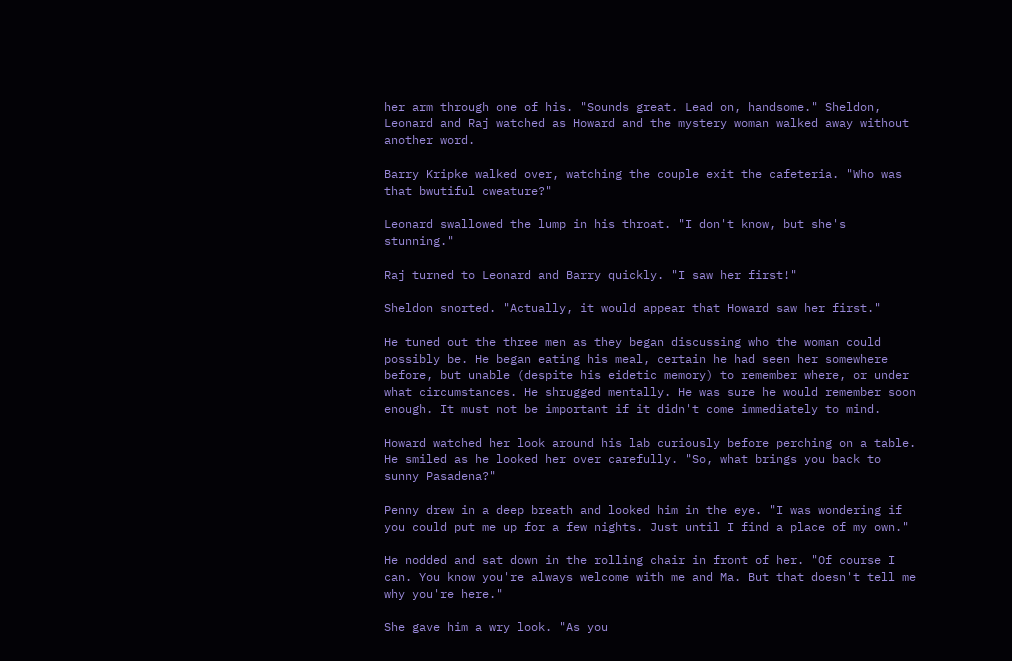her arm through one of his. "Sounds great. Lead on, handsome." Sheldon, Leonard and Raj watched as Howard and the mystery woman walked away without another word.

Barry Kripke walked over, watching the couple exit the cafeteria. "Who was that bwutiful cweature?"

Leonard swallowed the lump in his throat. "I don't know, but she's stunning."

Raj turned to Leonard and Barry quickly. "I saw her first!"

Sheldon snorted. "Actually, it would appear that Howard saw her first."

He tuned out the three men as they began discussing who the woman could possibly be. He began eating his meal, certain he had seen her somewhere before, but unable (despite his eidetic memory) to remember where, or under what circumstances. He shrugged mentally. He was sure he would remember soon enough. It must not be important if it didn't come immediately to mind.

Howard watched her look around his lab curiously before perching on a table. He smiled as he looked her over carefully. "So, what brings you back to sunny Pasadena?"

Penny drew in a deep breath and looked him in the eye. "I was wondering if you could put me up for a few nights. Just until I find a place of my own."

He nodded and sat down in the rolling chair in front of her. "Of course I can. You know you're always welcome with me and Ma. But that doesn't tell me why you're here."

She gave him a wry look. "As you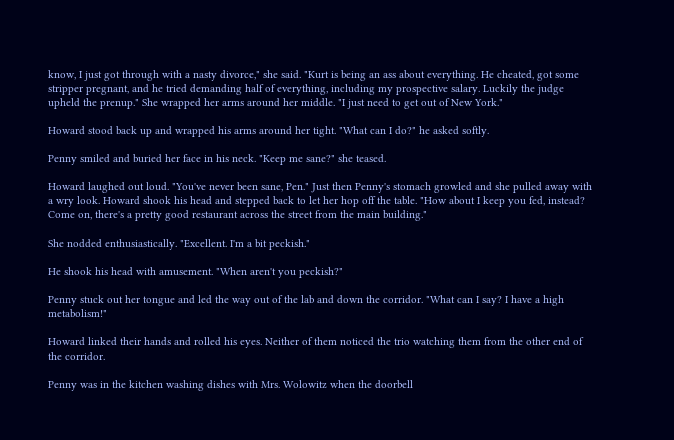know, I just got through with a nasty divorce," she said. "Kurt is being an ass about everything. He cheated, got some stripper pregnant, and he tried demanding half of everything, including my prospective salary. Luckily the judge upheld the prenup." She wrapped her arms around her middle. "I just need to get out of New York."

Howard stood back up and wrapped his arms around her tight. "What can I do?" he asked softly.

Penny smiled and buried her face in his neck. "Keep me sane?" she teased.

Howard laughed out loud. "You've never been sane, Pen." Just then Penny's stomach growled and she pulled away with a wry look. Howard shook his head and stepped back to let her hop off the table. "How about I keep you fed, instead? Come on, there's a pretty good restaurant across the street from the main building."

She nodded enthusiastically. "Excellent. I'm a bit peckish."

He shook his head with amusement. "When aren't you peckish?"

Penny stuck out her tongue and led the way out of the lab and down the corridor. "What can I say? I have a high metabolism!"

Howard linked their hands and rolled his eyes. Neither of them noticed the trio watching them from the other end of the corridor.

Penny was in the kitchen washing dishes with Mrs. Wolowitz when the doorbell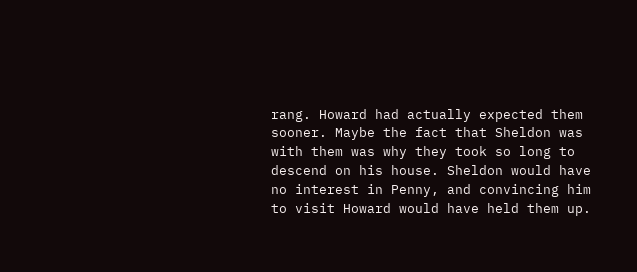rang. Howard had actually expected them sooner. Maybe the fact that Sheldon was with them was why they took so long to descend on his house. Sheldon would have no interest in Penny, and convincing him to visit Howard would have held them up.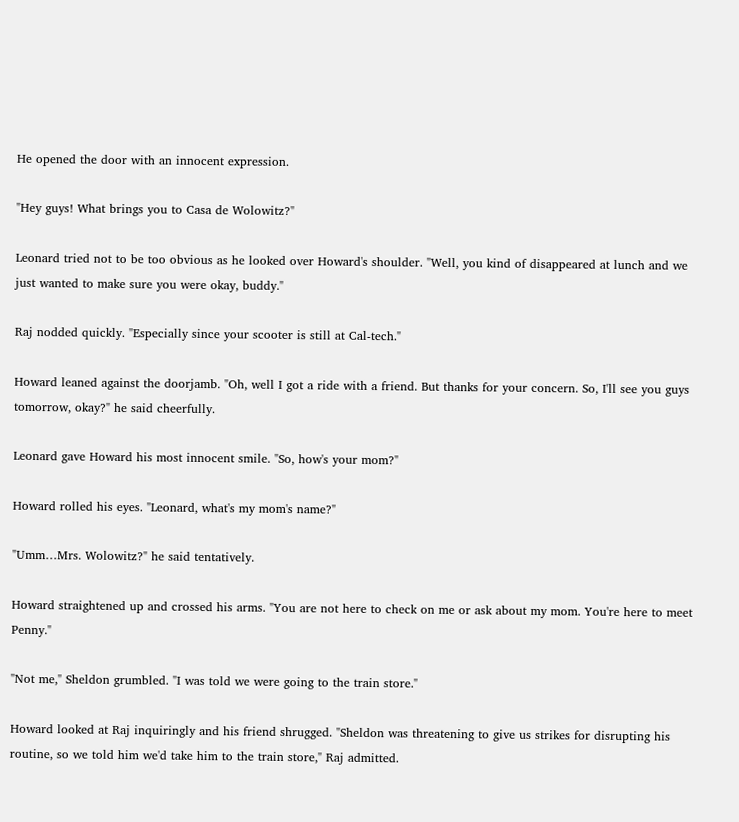He opened the door with an innocent expression.

"Hey guys! What brings you to Casa de Wolowitz?"

Leonard tried not to be too obvious as he looked over Howard's shoulder. "Well, you kind of disappeared at lunch and we just wanted to make sure you were okay, buddy."

Raj nodded quickly. "Especially since your scooter is still at Cal-tech."

Howard leaned against the doorjamb. "Oh, well I got a ride with a friend. But thanks for your concern. So, I'll see you guys tomorrow, okay?" he said cheerfully.

Leonard gave Howard his most innocent smile. "So, how's your mom?"

Howard rolled his eyes. "Leonard, what's my mom's name?"

"Umm…Mrs. Wolowitz?" he said tentatively.

Howard straightened up and crossed his arms. "You are not here to check on me or ask about my mom. You're here to meet Penny."

"Not me," Sheldon grumbled. "I was told we were going to the train store."

Howard looked at Raj inquiringly and his friend shrugged. "Sheldon was threatening to give us strikes for disrupting his routine, so we told him we'd take him to the train store," Raj admitted.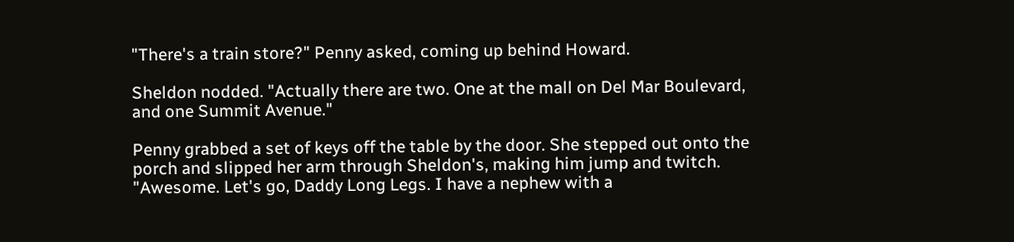"There's a train store?" Penny asked, coming up behind Howard.

Sheldon nodded. "Actually there are two. One at the mall on Del Mar Boulevard, and one Summit Avenue."

Penny grabbed a set of keys off the table by the door. She stepped out onto the porch and slipped her arm through Sheldon's, making him jump and twitch. "Awesome. Let's go, Daddy Long Legs. I have a nephew with a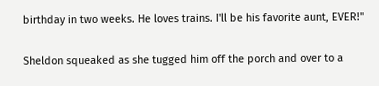birthday in two weeks. He loves trains. I'll be his favorite aunt, EVER!"

Sheldon squeaked as she tugged him off the porch and over to a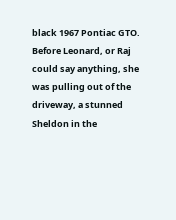black 1967 Pontiac GTO. Before Leonard, or Raj could say anything, she was pulling out of the driveway, a stunned Sheldon in the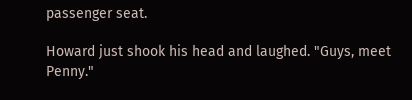passenger seat.

Howard just shook his head and laughed. "Guys, meet Penny."